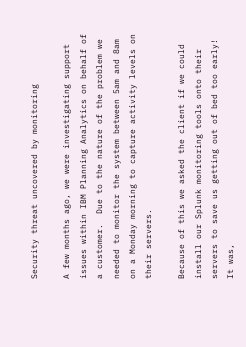Security threat uncovered by monitoring

A few months ago, we were investigating support issues within IBM Planning Analytics on behalf of a customer.  Due to the nature of the problem we needed to monitor the system between 5am and 8am on a Monday morning to capture activity levels on their servers.

Because of this we asked the client if we could install our Splunk monitoring tools onto their servers to save us getting out of bed too early!  It was,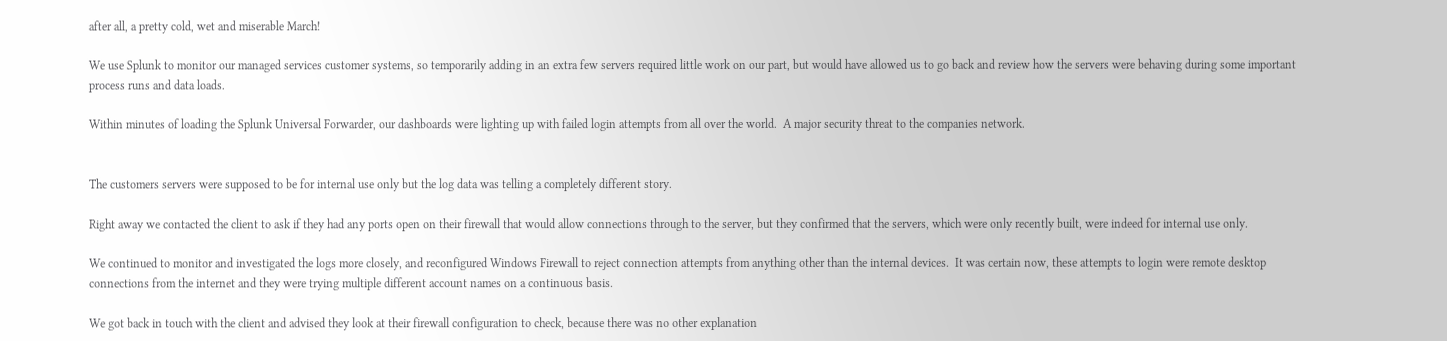after all, a pretty cold, wet and miserable March!

We use Splunk to monitor our managed services customer systems, so temporarily adding in an extra few servers required little work on our part, but would have allowed us to go back and review how the servers were behaving during some important process runs and data loads.

Within minutes of loading the Splunk Universal Forwarder, our dashboards were lighting up with failed login attempts from all over the world.  A major security threat to the companies network.


The customers servers were supposed to be for internal use only but the log data was telling a completely different story.

Right away we contacted the client to ask if they had any ports open on their firewall that would allow connections through to the server, but they confirmed that the servers, which were only recently built, were indeed for internal use only.

We continued to monitor and investigated the logs more closely, and reconfigured Windows Firewall to reject connection attempts from anything other than the internal devices.  It was certain now, these attempts to login were remote desktop connections from the internet and they were trying multiple different account names on a continuous basis.

We got back in touch with the client and advised they look at their firewall configuration to check, because there was no other explanation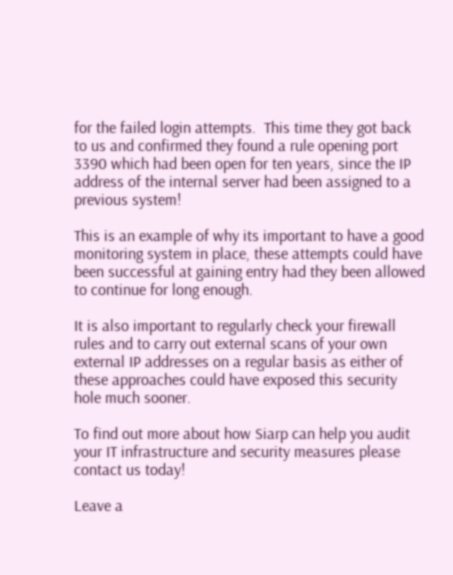for the failed login attempts.  This time they got back to us and confirmed they found a rule opening port 3390 which had been open for ten years, since the IP address of the internal server had been assigned to a previous system!

This is an example of why its important to have a good monitoring system in place, these attempts could have been successful at gaining entry had they been allowed to continue for long enough.

It is also important to regularly check your firewall rules and to carry out external scans of your own external IP addresses on a regular basis as either of these approaches could have exposed this security hole much sooner.

To find out more about how Siarp can help you audit your IT infrastructure and security measures please contact us today!

Leave a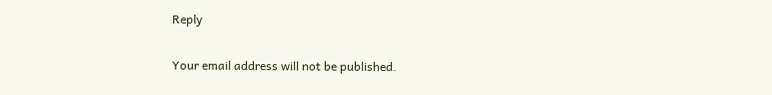Reply

Your email address will not be published.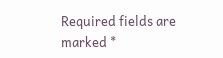Required fields are marked *